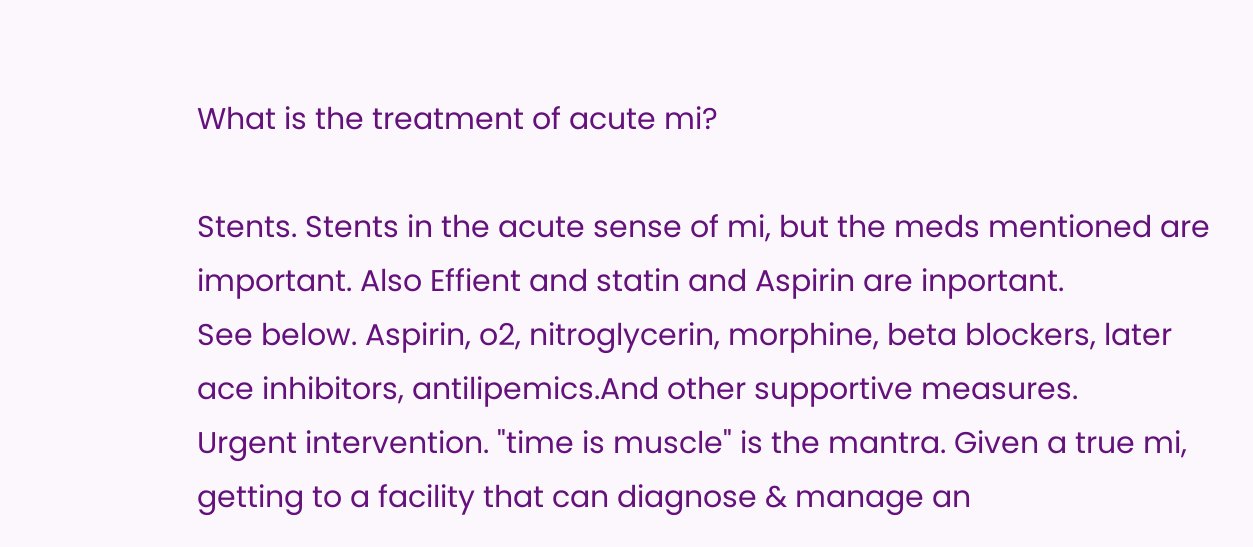What is the treatment of acute mi?

Stents. Stents in the acute sense of mi, but the meds mentioned are important. Also Effient and statin and Aspirin are inportant.
See below. Aspirin, o2, nitroglycerin, morphine, beta blockers, later ace inhibitors, antilipemics.And other supportive measures.
Urgent intervention. "time is muscle" is the mantra. Given a true mi, getting to a facility that can diagnose & manage an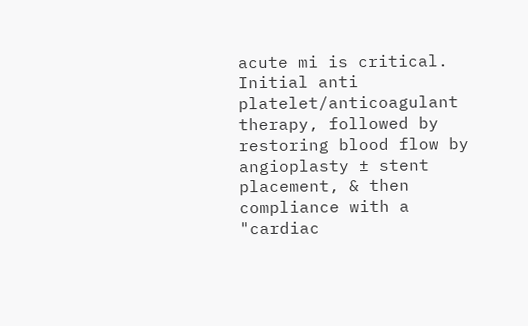acute mi is critical. Initial anti platelet/anticoagulant therapy, followed by restoring blood flow by angioplasty ± stent placement, & then compliance with a "cardiac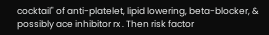cocktail" of anti-platelet, lipid lowering, beta-blocker, & possibly ace inhibitor rx . Then risk factor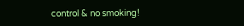control & no smoking!